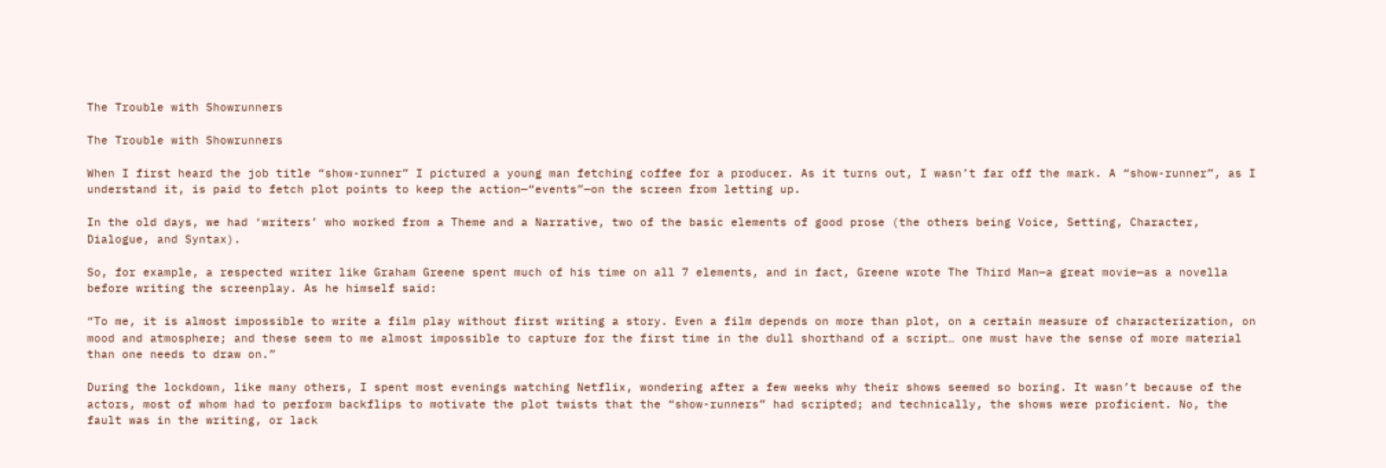The Trouble with Showrunners

The Trouble with Showrunners

When I first heard the job title “show-runner” I pictured a young man fetching coffee for a producer. As it turns out, I wasn’t far off the mark. A “show-runner”, as I understand it, is paid to fetch plot points to keep the action—“events”—on the screen from letting up.

In the old days, we had ‘writers’ who worked from a Theme and a Narrative, two of the basic elements of good prose (the others being Voice, Setting, Character, Dialogue, and Syntax).

So, for example, a respected writer like Graham Greene spent much of his time on all 7 elements, and in fact, Greene wrote The Third Man—a great movie—as a novella before writing the screenplay. As he himself said:

“To me, it is almost impossible to write a film play without first writing a story. Even a film depends on more than plot, on a certain measure of characterization, on mood and atmosphere; and these seem to me almost impossible to capture for the first time in the dull shorthand of a script… one must have the sense of more material than one needs to draw on.”

During the lockdown, like many others, I spent most evenings watching Netflix, wondering after a few weeks why their shows seemed so boring. It wasn’t because of the actors, most of whom had to perform backflips to motivate the plot twists that the “show-runners” had scripted; and technically, the shows were proficient. No, the fault was in the writing, or lack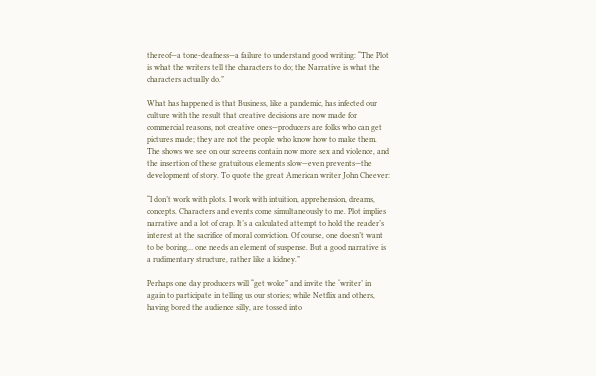thereof—a tone-deafness—a failure to understand good writing: “The Plot is what the writers tell the characters to do; the Narrative is what the characters actually do.”

What has happened is that Business, like a pandemic, has infected our culture with the result that creative decisions are now made for commercial reasons, not creative ones—producers are folks who can get pictures made; they are not the people who know how to make them. The shows we see on our screens contain now more sex and violence, and the insertion of these gratuitous elements slow—even prevents—the development of story. To quote the great American writer John Cheever:

“I don’t work with plots. I work with intuition, apprehension, dreams, concepts. Characters and events come simultaneously to me. Plot implies narrative and a lot of crap. It’s a calculated attempt to hold the reader’s interest at the sacrifice of moral conviction. Of course, one doesn’t want to be boring… one needs an element of suspense. But a good narrative is a rudimentary structure, rather like a kidney.”

Perhaps one day producers will “get woke” and invite the ‘writer’ in again to participate in telling us our stories; while Netflix and others, having bored the audience silly, are tossed into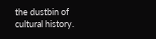the dustbin of cultural history.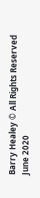Barry Healey © All Rights Reserved June 2020